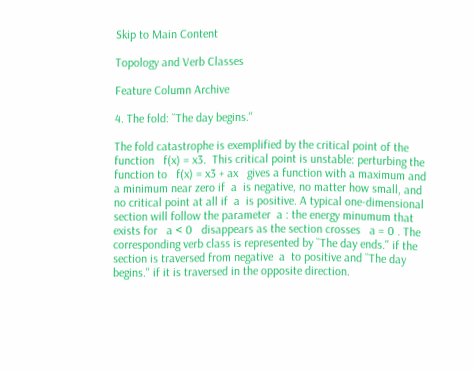Skip to Main Content

Topology and Verb Classes

Feature Column Archive

4. The fold: ``The day begins.''

The fold catastrophe is exemplified by the critical point of the function   f(x) = x3.  This critical point is unstable: perturbing the function to   f(x) = x3 + ax   gives a function with a maximum and a minimum near zero if  a  is negative, no matter how small, and no critical point at all if  a  is positive. A typical one-dimensional section will follow the parameter  a : the energy minumum that exists for   a < 0   disappears as the section crosses   a = 0 . The corresponding verb class is represented by ``The day ends.'' if the section is traversed from negative  a  to positive and ``The day begins.'' if it is traversed in the opposite direction.